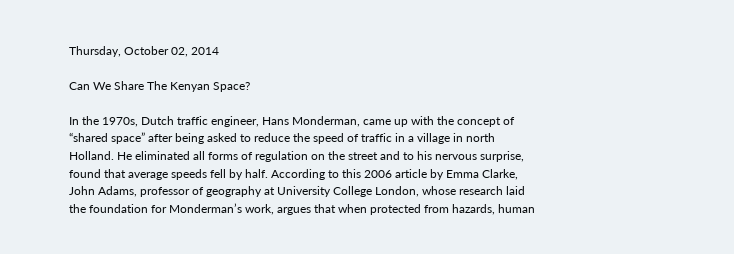Thursday, October 02, 2014

Can We Share The Kenyan Space?

In the 1970s, Dutch traffic engineer, Hans Monderman, came up with the concept of “shared space” after being asked to reduce the speed of traffic in a village in north Holland. He eliminated all forms of regulation on the street and to his nervous surprise, found that average speeds fell by half. According to this 2006 article by Emma Clarke, John Adams, professor of geography at University College London, whose research laid the foundation for Monderman’s work, argues that when protected from hazards, human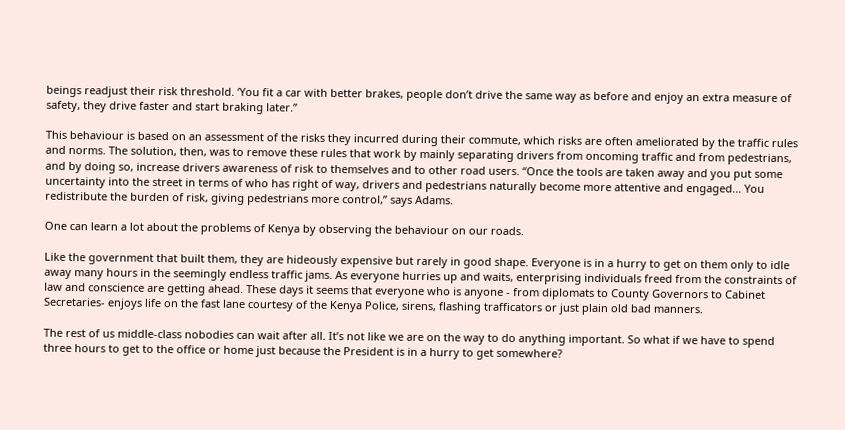beings readjust their risk threshold. ‘You fit a car with better brakes, people don’t drive the same way as before and enjoy an extra measure of safety, they drive faster and start braking later.”

This behaviour is based on an assessment of the risks they incurred during their commute, which risks are often ameliorated by the traffic rules and norms. The solution, then, was to remove these rules that work by mainly separating drivers from oncoming traffic and from pedestrians, and by doing so, increase drivers awareness of risk to themselves and to other road users. “Once the tools are taken away and you put some uncertainty into the street in terms of who has right of way, drivers and pedestrians naturally become more attentive and engaged... You redistribute the burden of risk, giving pedestrians more control,” says Adams.

One can learn a lot about the problems of Kenya by observing the behaviour on our roads.

Like the government that built them, they are hideously expensive but rarely in good shape. Everyone is in a hurry to get on them only to idle away many hours in the seemingly endless traffic jams. As everyone hurries up and waits, enterprising individuals freed from the constraints of law and conscience are getting ahead. These days it seems that everyone who is anyone - from diplomats to County Governors to Cabinet Secretaries- enjoys life on the fast lane courtesy of the Kenya Police, sirens, flashing trafficators or just plain old bad manners.

The rest of us middle-class nobodies can wait after all. It’s not like we are on the way to do anything important. So what if we have to spend three hours to get to the office or home just because the President is in a hurry to get somewhere?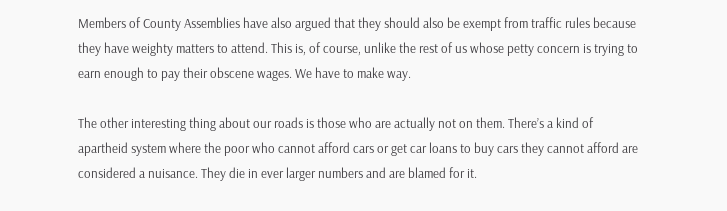Members of County Assemblies have also argued that they should also be exempt from traffic rules because they have weighty matters to attend. This is, of course, unlike the rest of us whose petty concern is trying to earn enough to pay their obscene wages. We have to make way.

The other interesting thing about our roads is those who are actually not on them. There’s a kind of apartheid system where the poor who cannot afford cars or get car loans to buy cars they cannot afford are considered a nuisance. They die in ever larger numbers and are blamed for it.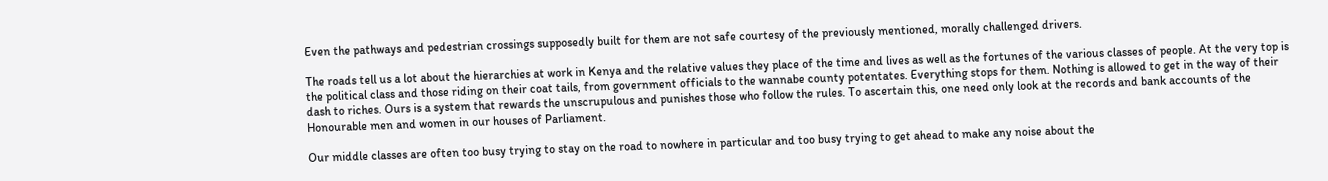Even the pathways and pedestrian crossings supposedly built for them are not safe courtesy of the previously mentioned, morally challenged drivers.

The roads tell us a lot about the hierarchies at work in Kenya and the relative values they place of the time and lives as well as the fortunes of the various classes of people. At the very top is the political class and those riding on their coat tails, from government officials to the wannabe county potentates. Everything stops for them. Nothing is allowed to get in the way of their dash to riches. Ours is a system that rewards the unscrupulous and punishes those who follow the rules. To ascertain this, one need only look at the records and bank accounts of the Honourable men and women in our houses of Parliament.

Our middle classes are often too busy trying to stay on the road to nowhere in particular and too busy trying to get ahead to make any noise about the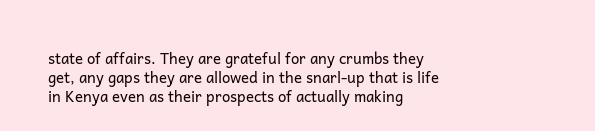state of affairs. They are grateful for any crumbs they get, any gaps they are allowed in the snarl-up that is life in Kenya even as their prospects of actually making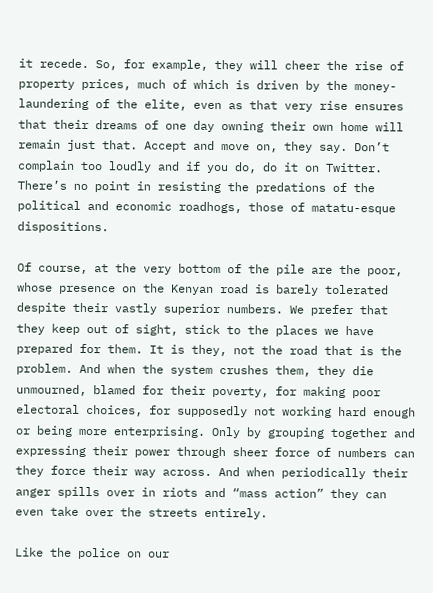it recede. So, for example, they will cheer the rise of property prices, much of which is driven by the money-laundering of the elite, even as that very rise ensures that their dreams of one day owning their own home will remain just that. Accept and move on, they say. Don’t complain too loudly and if you do, do it on Twitter. There’s no point in resisting the predations of the political and economic roadhogs, those of matatu-esque dispositions.

Of course, at the very bottom of the pile are the poor, whose presence on the Kenyan road is barely tolerated despite their vastly superior numbers. We prefer that they keep out of sight, stick to the places we have prepared for them. It is they, not the road that is the problem. And when the system crushes them, they die unmourned, blamed for their poverty, for making poor electoral choices, for supposedly not working hard enough or being more enterprising. Only by grouping together and expressing their power through sheer force of numbers can they force their way across. And when periodically their anger spills over in riots and “mass action” they can even take over the streets entirely.

Like the police on our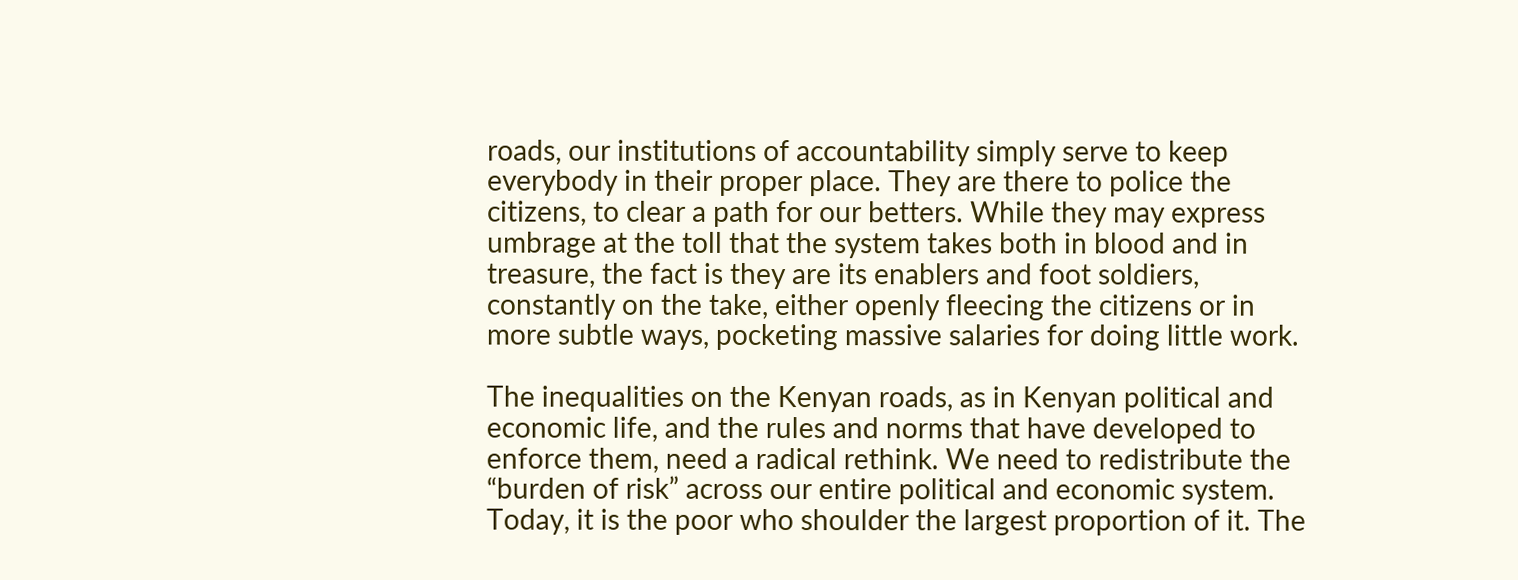roads, our institutions of accountability simply serve to keep everybody in their proper place. They are there to police the citizens, to clear a path for our betters. While they may express umbrage at the toll that the system takes both in blood and in treasure, the fact is they are its enablers and foot soldiers, constantly on the take, either openly fleecing the citizens or in more subtle ways, pocketing massive salaries for doing little work.

The inequalities on the Kenyan roads, as in Kenyan political and economic life, and the rules and norms that have developed to enforce them, need a radical rethink. We need to redistribute the “burden of risk” across our entire political and economic system.  Today, it is the poor who shoulder the largest proportion of it. The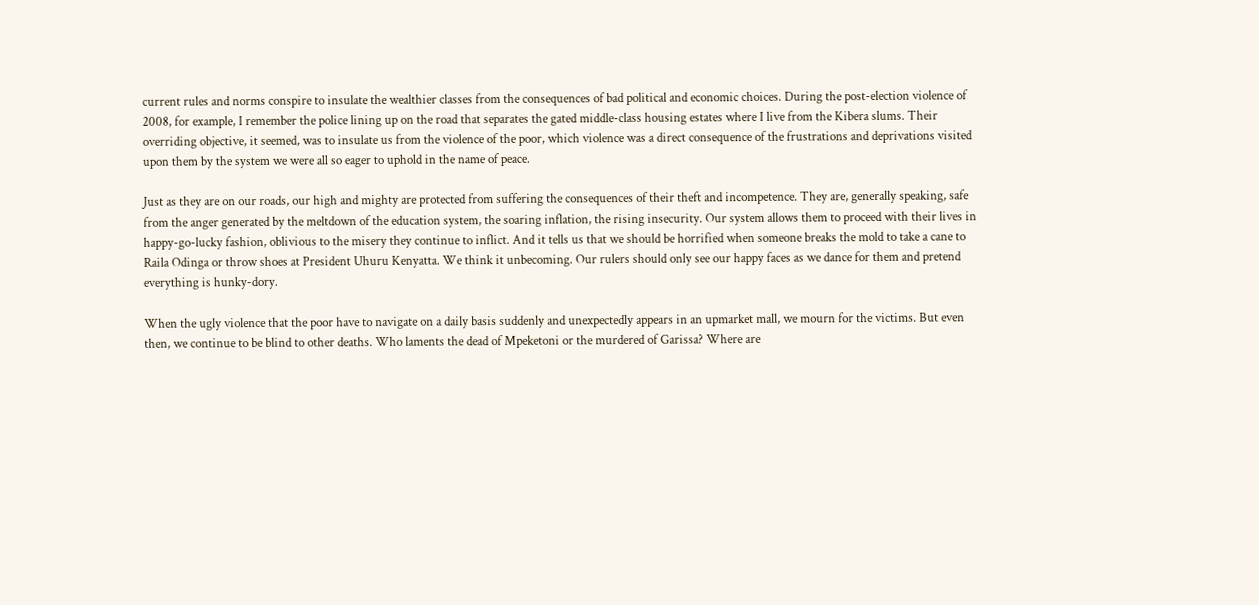current rules and norms conspire to insulate the wealthier classes from the consequences of bad political and economic choices. During the post-election violence of 2008, for example, I remember the police lining up on the road that separates the gated middle-class housing estates where I live from the Kibera slums. Their overriding objective, it seemed, was to insulate us from the violence of the poor, which violence was a direct consequence of the frustrations and deprivations visited upon them by the system we were all so eager to uphold in the name of peace.

Just as they are on our roads, our high and mighty are protected from suffering the consequences of their theft and incompetence. They are, generally speaking, safe from the anger generated by the meltdown of the education system, the soaring inflation, the rising insecurity. Our system allows them to proceed with their lives in happy-go-lucky fashion, oblivious to the misery they continue to inflict. And it tells us that we should be horrified when someone breaks the mold to take a cane to Raila Odinga or throw shoes at President Uhuru Kenyatta. We think it unbecoming. Our rulers should only see our happy faces as we dance for them and pretend everything is hunky-dory.

When the ugly violence that the poor have to navigate on a daily basis suddenly and unexpectedly appears in an upmarket mall, we mourn for the victims. But even then, we continue to be blind to other deaths. Who laments the dead of Mpeketoni or the murdered of Garissa? Where are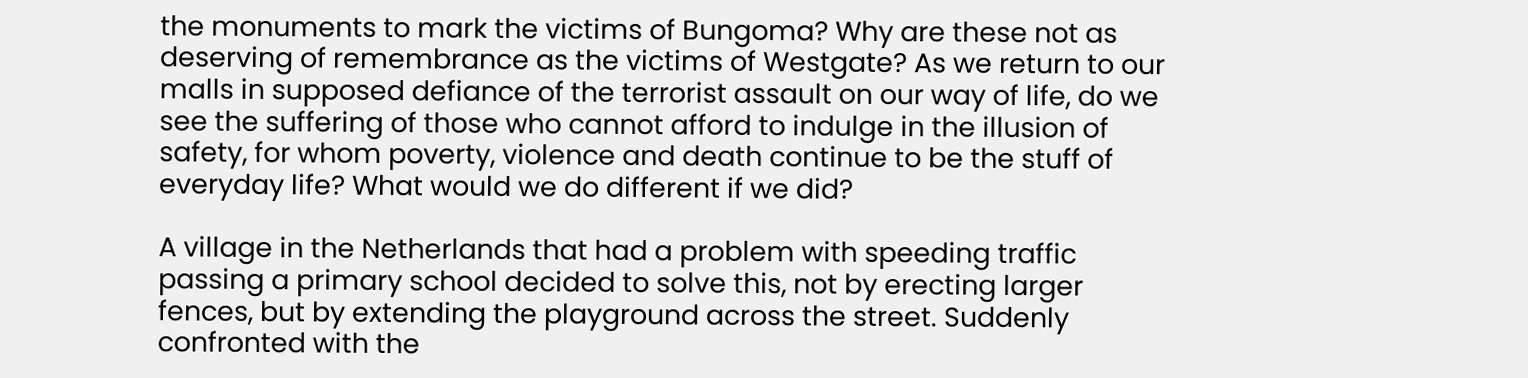the monuments to mark the victims of Bungoma? Why are these not as deserving of remembrance as the victims of Westgate? As we return to our malls in supposed defiance of the terrorist assault on our way of life, do we see the suffering of those who cannot afford to indulge in the illusion of safety, for whom poverty, violence and death continue to be the stuff of everyday life? What would we do different if we did?

A village in the Netherlands that had a problem with speeding traffic passing a primary school decided to solve this, not by erecting larger fences, but by extending the playground across the street. Suddenly confronted with the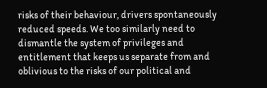risks of their behaviour, drivers spontaneously reduced speeds. We too similarly need to dismantle the system of privileges and entitlement that keeps us separate from and oblivious to the risks of our political and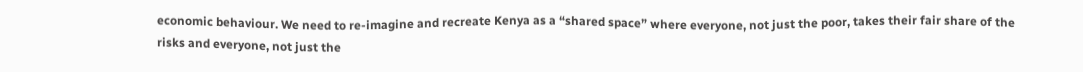economic behaviour. We need to re-imagine and recreate Kenya as a “shared space” where everyone, not just the poor, takes their fair share of the risks and everyone, not just the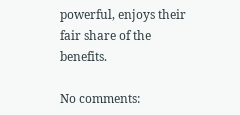powerful, enjoys their fair share of the benefits.

No comments: